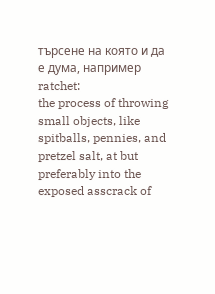търсене на която и да е дума, например ratchet:
the process of throwing small objects, like spitballs, pennies, and pretzel salt, at but preferably into the exposed asscrack of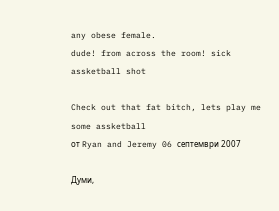any obese female.
dude! from across the room! sick assketball shot

Check out that fat bitch, lets play me some assketball
от Ryan and Jeremy 06 септември 2007

Думи,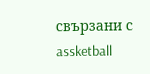свързани с assketball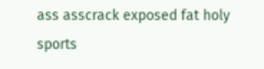ass asscrack exposed fat holy sports